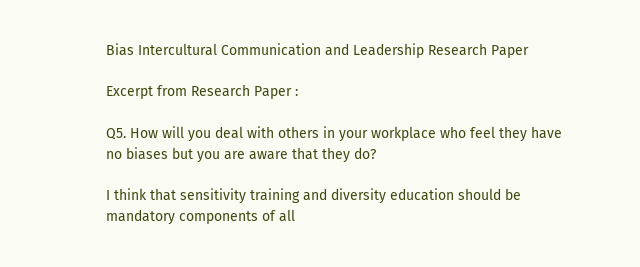Bias Intercultural Communication and Leadership Research Paper

Excerpt from Research Paper :

Q5. How will you deal with others in your workplace who feel they have no biases but you are aware that they do?

I think that sensitivity training and diversity education should be mandatory components of all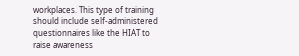workplaces. This type of training should include self-administered questionnaires like the HIAT to raise awareness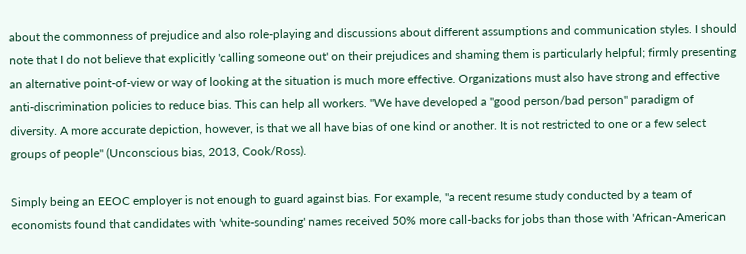about the commonness of prejudice and also role-playing and discussions about different assumptions and communication styles. I should note that I do not believe that explicitly 'calling someone out' on their prejudices and shaming them is particularly helpful; firmly presenting an alternative point-of-view or way of looking at the situation is much more effective. Organizations must also have strong and effective anti-discrimination policies to reduce bias. This can help all workers. "We have developed a "good person/bad person" paradigm of diversity. A more accurate depiction, however, is that we all have bias of one kind or another. It is not restricted to one or a few select groups of people" (Unconscious bias, 2013, Cook/Ross).

Simply being an EEOC employer is not enough to guard against bias. For example, "a recent resume study conducted by a team of economists found that candidates with 'white-sounding' names received 50% more call-backs for jobs than those with 'African-American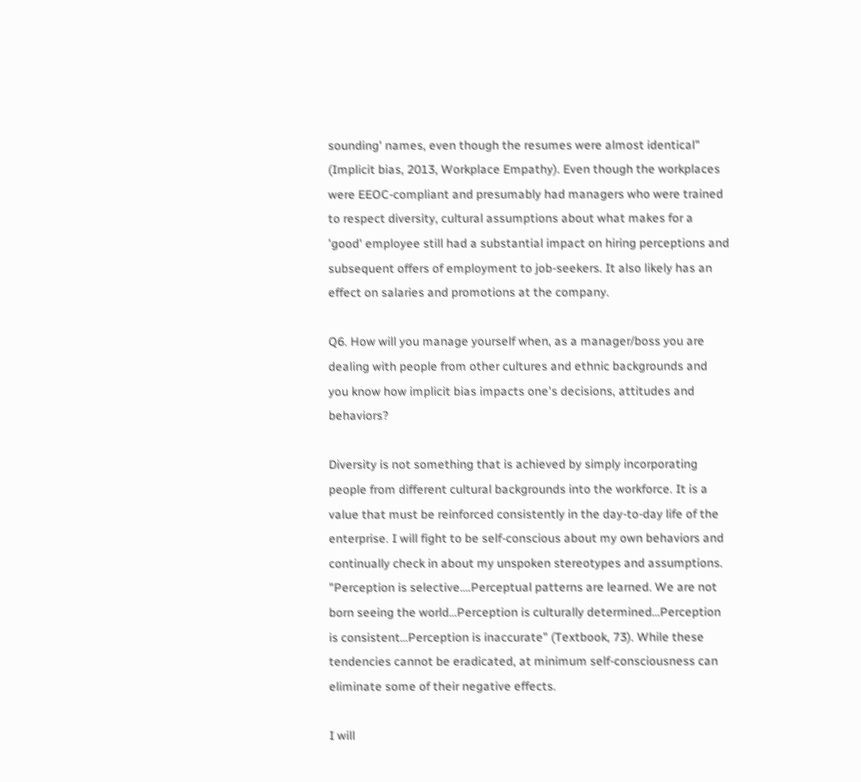sounding' names, even though the resumes were almost identical" (Implicit bias, 2013, Workplace Empathy). Even though the workplaces were EEOC-compliant and presumably had managers who were trained to respect diversity, cultural assumptions about what makes for a 'good' employee still had a substantial impact on hiring perceptions and subsequent offers of employment to job-seekers. It also likely has an effect on salaries and promotions at the company.

Q6. How will you manage yourself when, as a manager/boss you are dealing with people from other cultures and ethnic backgrounds and you know how implicit bias impacts one's decisions, attitudes and behaviors?

Diversity is not something that is achieved by simply incorporating people from different cultural backgrounds into the workforce. It is a value that must be reinforced consistently in the day-to-day life of the enterprise. I will fight to be self-conscious about my own behaviors and continually check in about my unspoken stereotypes and assumptions. "Perception is selective….Perceptual patterns are learned. We are not born seeing the world…Perception is culturally determined…Perception is consistent…Perception is inaccurate" (Textbook, 73). While these tendencies cannot be eradicated, at minimum self-consciousness can eliminate some of their negative effects.

I will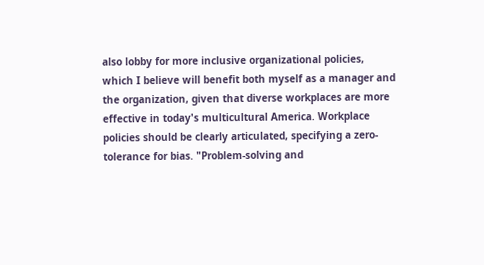also lobby for more inclusive organizational policies, which I believe will benefit both myself as a manager and the organization, given that diverse workplaces are more effective in today's multicultural America. Workplace policies should be clearly articulated, specifying a zero-tolerance for bias. "Problem-solving and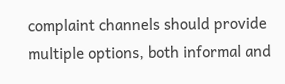complaint channels should provide multiple options, both informal and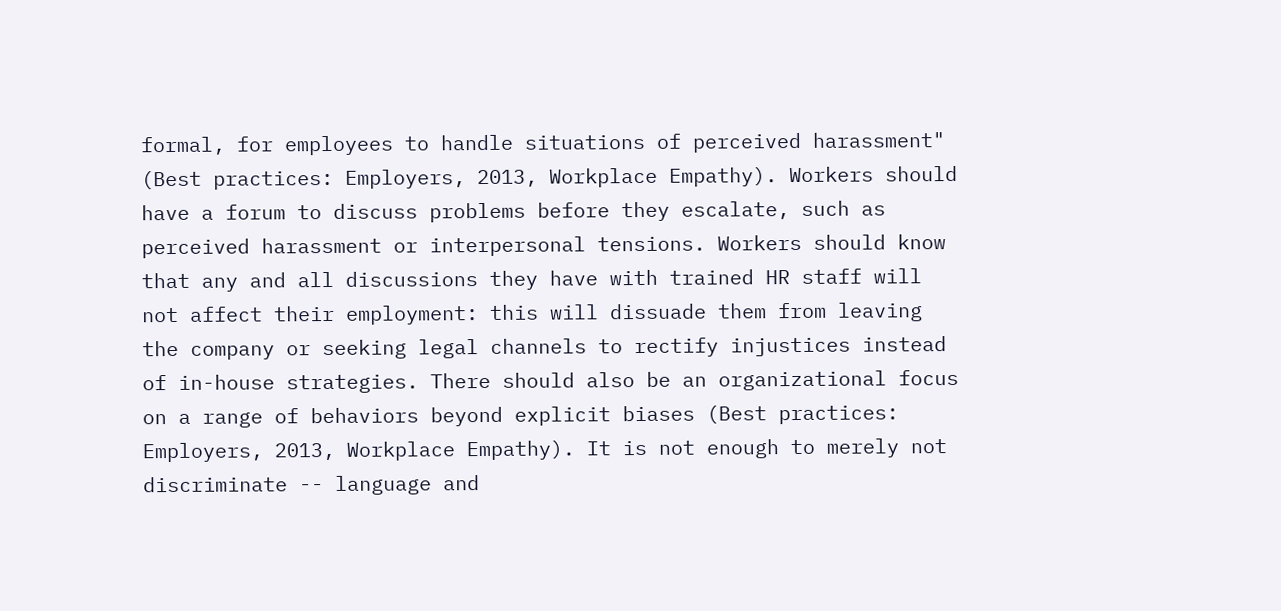formal, for employees to handle situations of perceived harassment" (Best practices: Employers, 2013, Workplace Empathy). Workers should have a forum to discuss problems before they escalate, such as perceived harassment or interpersonal tensions. Workers should know that any and all discussions they have with trained HR staff will not affect their employment: this will dissuade them from leaving the company or seeking legal channels to rectify injustices instead of in-house strategies. There should also be an organizational focus on a range of behaviors beyond explicit biases (Best practices: Employers, 2013, Workplace Empathy). It is not enough to merely not discriminate -- language and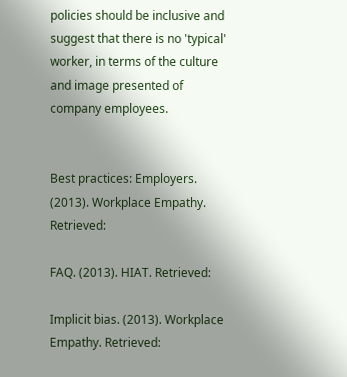policies should be inclusive and suggest that there is no 'typical' worker, in terms of the culture and image presented of company employees.


Best practices: Employers. (2013). Workplace Empathy. Retrieved:

FAQ. (2013). HIAT. Retrieved:

Implicit bias. (2013). Workplace Empathy. Retrieved: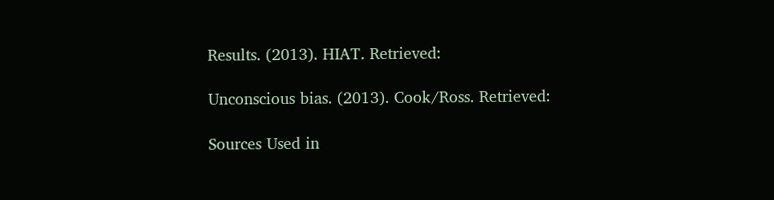Results. (2013). HIAT. Retrieved:

Unconscious bias. (2013). Cook/Ross. Retrieved:

Sources Used in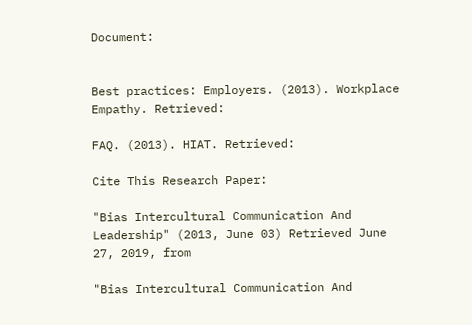Document:


Best practices: Employers. (2013). Workplace Empathy. Retrieved:

FAQ. (2013). HIAT. Retrieved:

Cite This Research Paper:

"Bias Intercultural Communication And Leadership" (2013, June 03) Retrieved June 27, 2019, from

"Bias Intercultural Communication And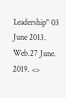Leadership" 03 June 2013. Web.27 June. 2019. <>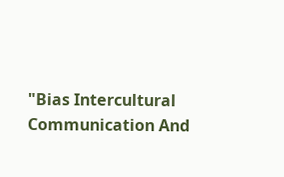"Bias Intercultural Communication And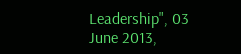Leadership", 03 June 2013,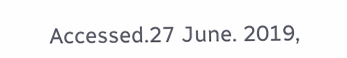Accessed.27 June. 2019,